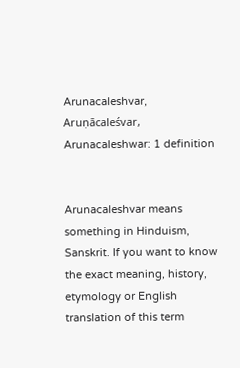Arunacaleshvar, Aruṇācaleśvar, Arunacaleshwar: 1 definition


Arunacaleshvar means something in Hinduism, Sanskrit. If you want to know the exact meaning, history, etymology or English translation of this term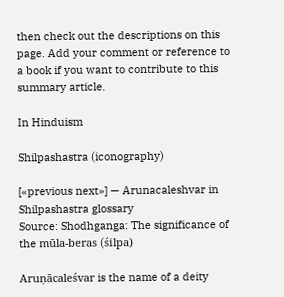then check out the descriptions on this page. Add your comment or reference to a book if you want to contribute to this summary article.

In Hinduism

Shilpashastra (iconography)

[«previous next»] — Arunacaleshvar in Shilpashastra glossary
Source: Shodhganga: The significance of the mūla-beras (śilpa)

Aruṇācaleśvar is the name of a deity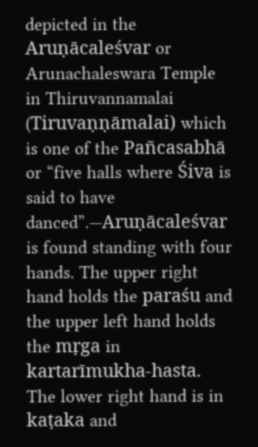depicted in the Aruṇācaleśvar or Arunachaleswara Temple in Thiruvannamalai (Tiruvaṇṇāmalai) which is one of the Pañcasabhā or “five halls where Śiva is said to have danced”.—Aruṇācaleśvar is found standing with four hands. The upper right hand holds the paraśu and the upper left hand holds the mṛga in kartarīmukha-hasta. The lower right hand is in kaṭaka and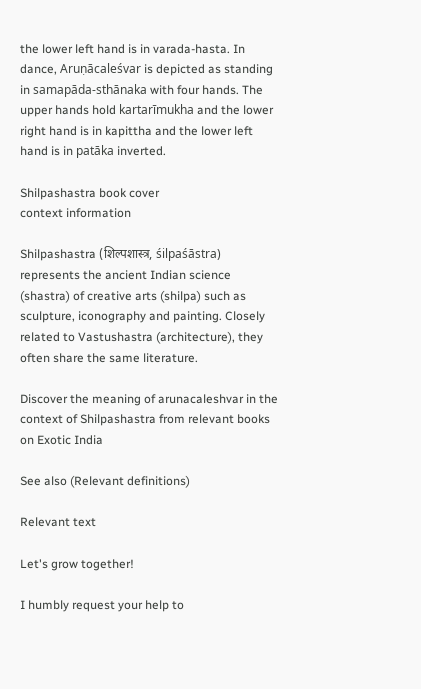the lower left hand is in varada-hasta. In dance, Aruṇācaleśvar is depicted as standing in samapāda-sthānaka with four hands. The upper hands hold kartarīmukha and the lower right hand is in kapittha and the lower left hand is in patāka inverted.

Shilpashastra book cover
context information

Shilpashastra (शिल्पशास्त्र, śilpaśāstra) represents the ancient Indian science (shastra) of creative arts (shilpa) such as sculpture, iconography and painting. Closely related to Vastushastra (architecture), they often share the same literature.

Discover the meaning of arunacaleshvar in the context of Shilpashastra from relevant books on Exotic India

See also (Relevant definitions)

Relevant text

Let's grow together!

I humbly request your help to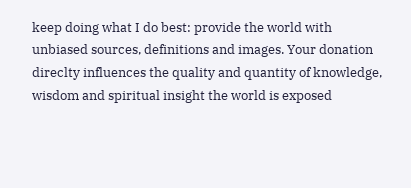keep doing what I do best: provide the world with unbiased sources, definitions and images. Your donation direclty influences the quality and quantity of knowledge, wisdom and spiritual insight the world is exposed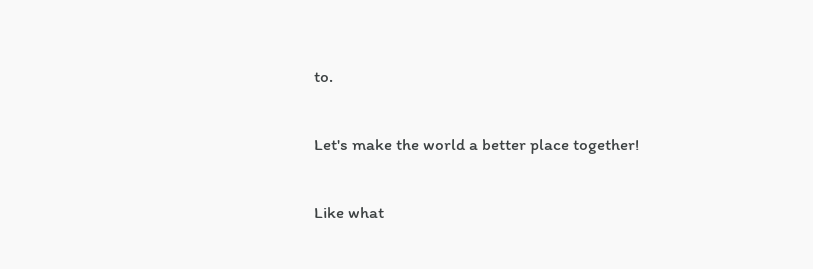to.

Let's make the world a better place together!

Like what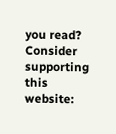you read? Consider supporting this website: